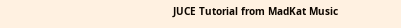JUCE Tutorial from MadKat Music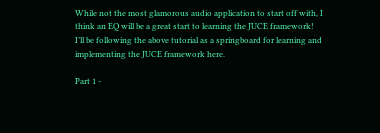While not the most glamorous audio application to start off with, I think an EQ will be a great start to learning the JUCE framework! I’ll be following the above tutorial as a springboard for learning and implementing the JUCE framework here.

Part 1 -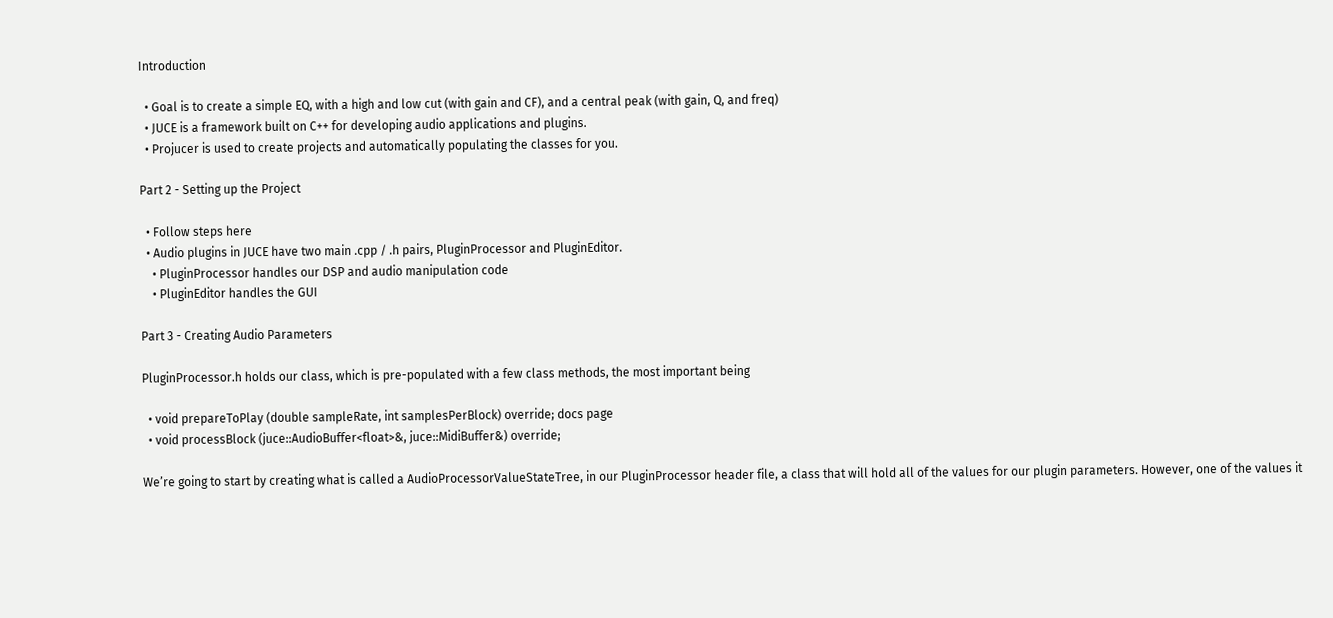Introduction

  • Goal is to create a simple EQ, with a high and low cut (with gain and CF), and a central peak (with gain, Q, and freq)
  • JUCE is a framework built on C++ for developing audio applications and plugins.
  • Projucer is used to create projects and automatically populating the classes for you.

Part 2 - Setting up the Project

  • Follow steps here
  • Audio plugins in JUCE have two main .cpp / .h pairs, PluginProcessor and PluginEditor.
    • PluginProcessor handles our DSP and audio manipulation code
    • PluginEditor handles the GUI

Part 3 - Creating Audio Parameters

PluginProcessor.h holds our class, which is pre-populated with a few class methods, the most important being

  • void prepareToPlay (double sampleRate, int samplesPerBlock) override; docs page
  • void processBlock (juce::AudioBuffer<float>&, juce::MidiBuffer&) override;

We’re going to start by creating what is called a AudioProcessorValueStateTree, in our PluginProcessor header file, a class that will hold all of the values for our plugin parameters. However, one of the values it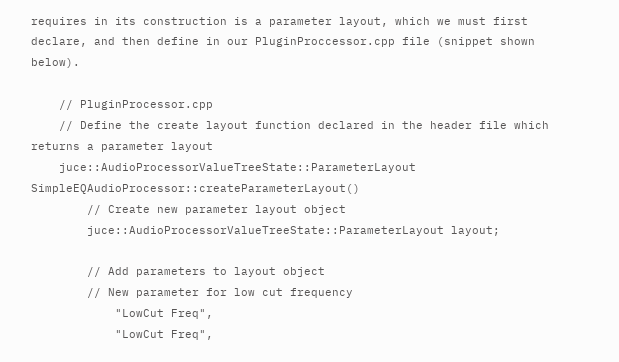requires in its construction is a parameter layout, which we must first declare, and then define in our PluginProccessor.cpp file (snippet shown below).

    // PluginProcessor.cpp
    // Define the create layout function declared in the header file which returns a parameter layout
    juce::AudioProcessorValueTreeState::ParameterLayout SimpleEQAudioProcessor::createParameterLayout()
        // Create new parameter layout object
        juce::AudioProcessorValueTreeState::ParameterLayout layout;

        // Add parameters to layout object
        // New parameter for low cut frequency
            "LowCut Freq",
            "LowCut Freq",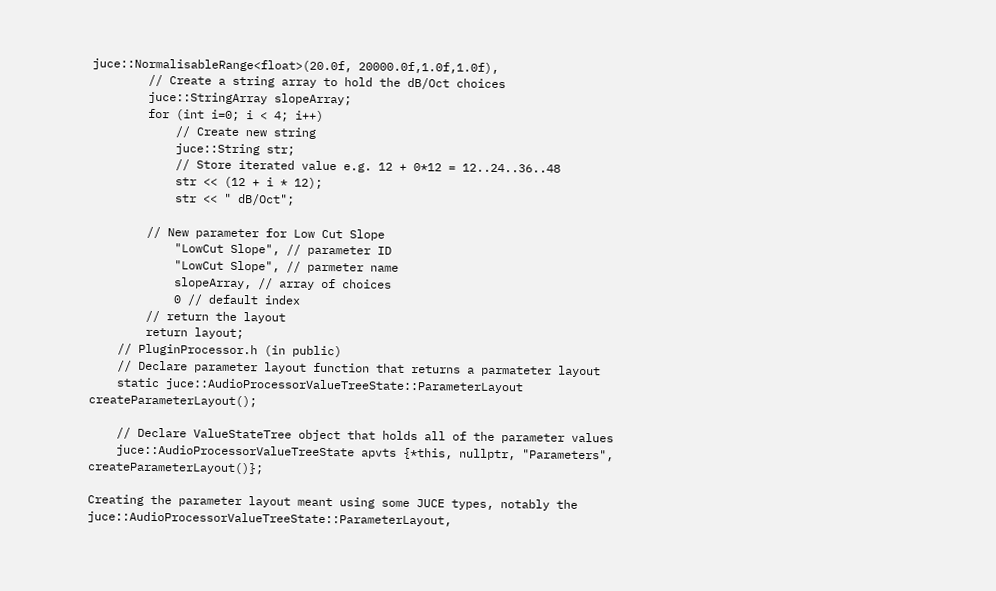juce::NormalisableRange<float>(20.0f, 20000.0f,1.0f,1.0f),
        // Create a string array to hold the dB/Oct choices
        juce::StringArray slopeArray;
        for (int i=0; i < 4; i++)
            // Create new string
            juce::String str;
            // Store iterated value e.g. 12 + 0*12 = 12..24..36..48
            str << (12 + i * 12);
            str << " dB/Oct";

        // New parameter for Low Cut Slope
            "LowCut Slope", // parameter ID
            "LowCut Slope", // parmeter name
            slopeArray, // array of choices
            0 // default index
        // return the layout
        return layout;
    // PluginProcessor.h (in public)
    // Declare parameter layout function that returns a parmateter layout
    static juce::AudioProcessorValueTreeState::ParameterLayout createParameterLayout();

    // Declare ValueStateTree object that holds all of the parameter values
    juce::AudioProcessorValueTreeState apvts {*this, nullptr, "Parameters", createParameterLayout()};

Creating the parameter layout meant using some JUCE types, notably the juce::AudioProcessorValueTreeState::ParameterLayout,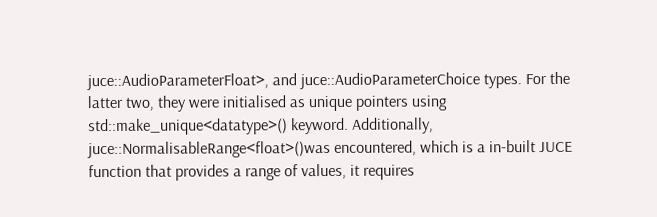juce::AudioParameterFloat>, and juce::AudioParameterChoice types. For the latter two, they were initialised as unique pointers using std::make_unique<datatype>() keyword. Additionally, juce::NormalisableRange<float>()was encountered, which is a in-built JUCE function that provides a range of values, it requires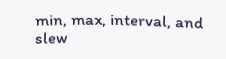min, max, interval, and slew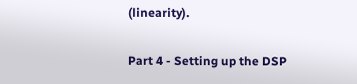(linearity).

Part 4 - Setting up the DSP